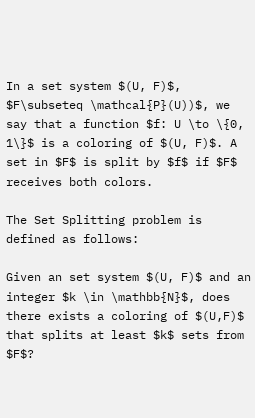In a set system $(U, F)$, $F\subseteq \mathcal{P}(U))$, we say that a function $f: U \to \{0, 1\}$ is a coloring of $(U, F)$. A set in $F$ is split by $f$ if $F$ receives both colors.

The Set Splitting problem is defined as follows:

Given an set system $(U, F)$ and an integer $k \in \mathbb{N}$, does there exists a coloring of $(U,F)$ that splits at least $k$ sets from $F$?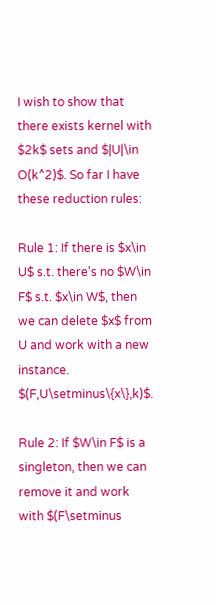I wish to show that there exists kernel with $2k$ sets and $|U|\in O(k^2)$. So far I have these reduction rules:

Rule 1: If there is $x\in U$ s.t. there's no $W\in F$ s.t. $x\in W$, then we can delete $x$ from U and work with a new instance. $(F,U\setminus\{x\},k)$.

Rule 2: If $W\in F$ is a singleton, then we can remove it and work with $(F\setminus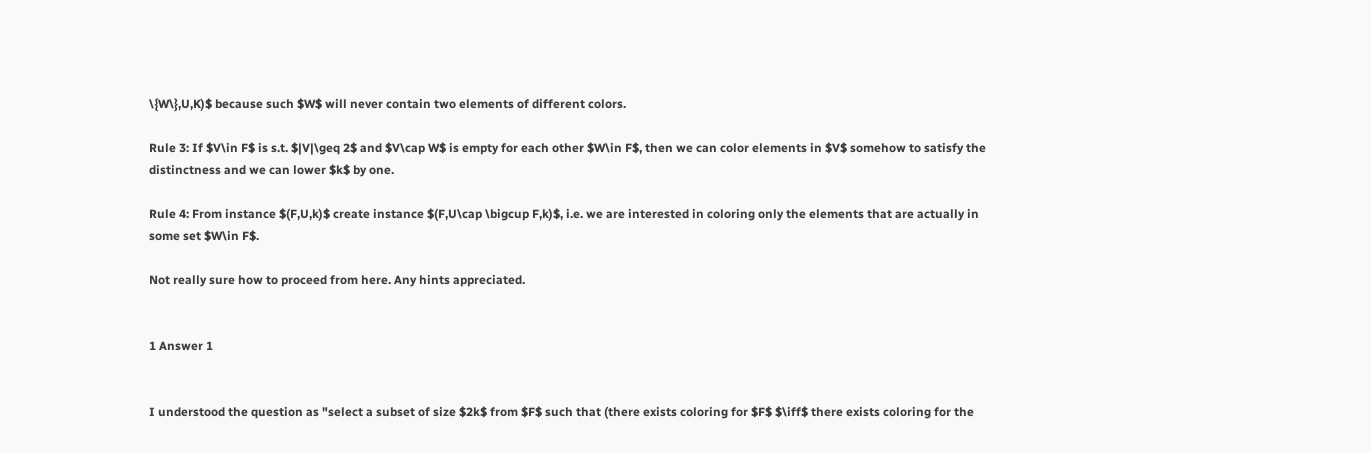\{W\},U,K)$ because such $W$ will never contain two elements of different colors.

Rule 3: If $V\in F$ is s.t. $|V|\geq 2$ and $V\cap W$ is empty for each other $W\in F$, then we can color elements in $V$ somehow to satisfy the distinctness and we can lower $k$ by one.

Rule 4: From instance $(F,U,k)$ create instance $(F,U\cap \bigcup F,k)$, i.e. we are interested in coloring only the elements that are actually in some set $W\in F$.

Not really sure how to proceed from here. Any hints appreciated.


1 Answer 1


I understood the question as "select a subset of size $2k$ from $F$ such that (there exists coloring for $F$ $\iff$ there exists coloring for the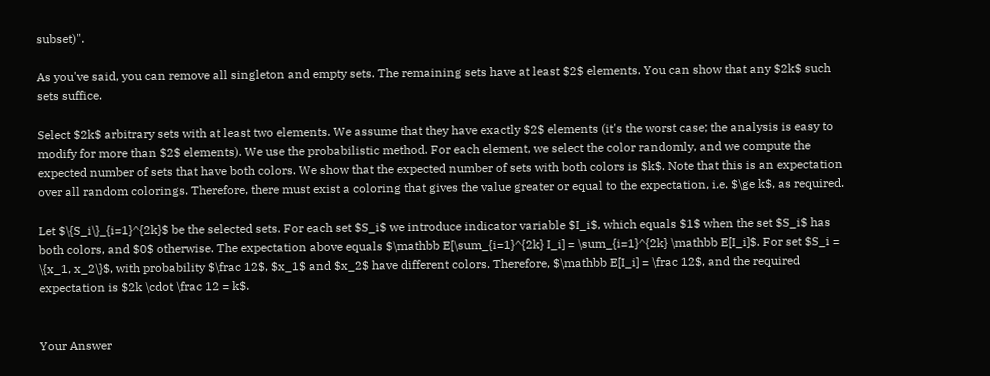subset)".

As you've said, you can remove all singleton and empty sets. The remaining sets have at least $2$ elements. You can show that any $2k$ such sets suffice.

Select $2k$ arbitrary sets with at least two elements. We assume that they have exactly $2$ elements (it's the worst case; the analysis is easy to modify for more than $2$ elements). We use the probabilistic method. For each element, we select the color randomly, and we compute the expected number of sets that have both colors. We show that the expected number of sets with both colors is $k$. Note that this is an expectation over all random colorings. Therefore, there must exist a coloring that gives the value greater or equal to the expectation, i.e. $\ge k$, as required.

Let $\{S_i\}_{i=1}^{2k}$ be the selected sets. For each set $S_i$ we introduce indicator variable $I_i$, which equals $1$ when the set $S_i$ has both colors, and $0$ otherwise. The expectation above equals $\mathbb E[\sum_{i=1}^{2k} I_i] = \sum_{i=1}^{2k} \mathbb E[I_i]$. For set $S_i = \{x_1, x_2\}$, with probability $\frac 12$, $x_1$ and $x_2$ have different colors. Therefore, $\mathbb E[I_i] = \frac 12$, and the required expectation is $2k \cdot \frac 12 = k$.


Your Answer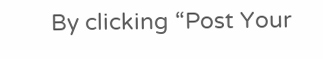By clicking “Post Your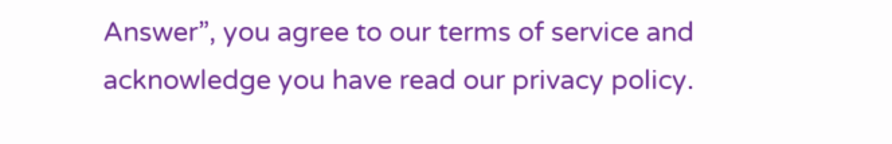Answer”, you agree to our terms of service and acknowledge you have read our privacy policy.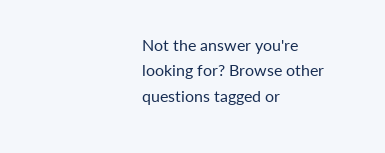Not the answer you're looking for? Browse other questions tagged or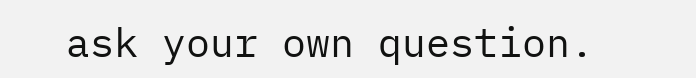ask your own question.